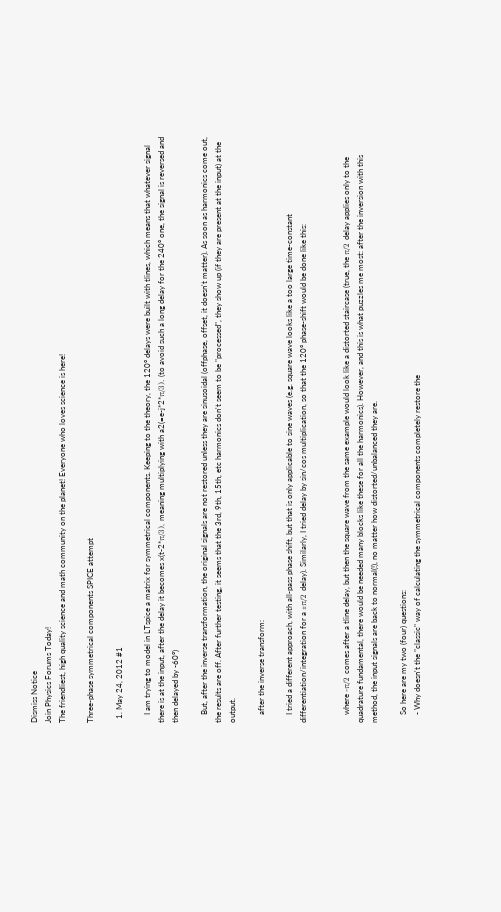Dismiss Notice
Join Physics Forums Today!
The friendliest, high quality science and math community on the planet! Everyone who loves science is here!

Three-phase symmetrical components SPICE attempt

  1. May 24, 2012 #1

    I am trying to model in LTspice a matrix for symmetrical components. Keeping to the theory, the 120° delays were built with tlines, which means that whatever signal there is at the input, after the delay it becomes x(t-2*π/3), meaning multiplying with a2(=e-j*2*π/3). (to avoid such a long delay for the 240° one, the signal is reversed and then delayed by -60°)

    But, after the inverse transformation, the original signals are not restored unless they are sinusoidal (offphase, offset, it doesn't matter). As soon as harmonics come out, the results are off. After further testing, it seems that the 3rd, 9th, 15th, etc harmonics don't seem to be "processed", they show up (if they are present at the input) at the output.

    after the inverse transform:

    I tried a different approach, with all-pass phase shift, but that is only applicable to sine waves (e.g. square wave looks like a too large time-constant differentiation/integration for a ±π/2 delay). Similarly, I tried delay by sin/cos multiplication, so that the 120° phase-shift would be done like this:


    where -π/2 comes after a tline delay, but then the square wave from the same example would look like a distorted staircase (true, the π/2 delay applies only to the quadrature fundamental, there would be needed many blocks like these for all the harmonics). However, and this is what puzzles me most: after the inversion with this method, the input signals are back to normal(!), no matter how distorted/unbalanced they are.

    So here are my two (four) questions:
    - Why doesn't the "classic" way of calculating the symmetrical components completely restore the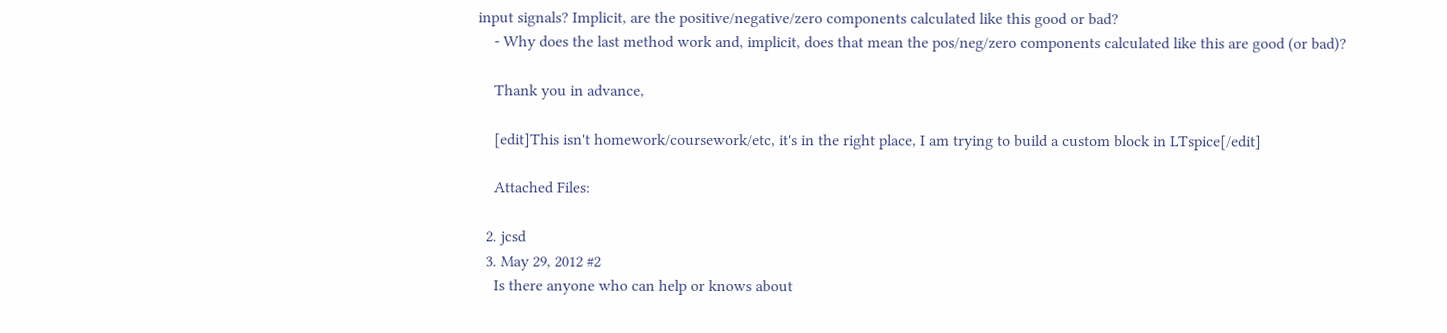input signals? Implicit, are the positive/negative/zero components calculated like this good or bad?
    - Why does the last method work and, implicit, does that mean the pos/neg/zero components calculated like this are good (or bad)?

    Thank you in advance,

    [edit]This isn't homework/coursework/etc, it's in the right place, I am trying to build a custom block in LTspice[/edit]

    Attached Files:

  2. jcsd
  3. May 29, 2012 #2
    Is there anyone who can help or knows about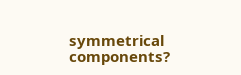symmetrical components?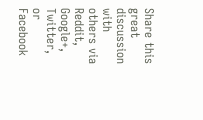Share this great discussion with others via Reddit, Google+, Twitter, or Facebook